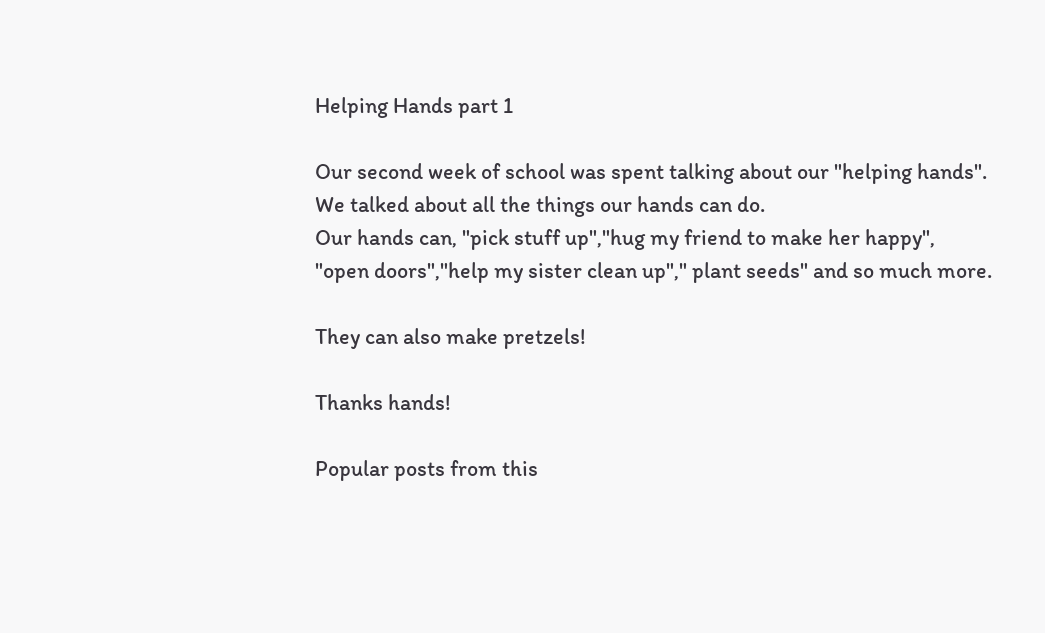Helping Hands part 1

Our second week of school was spent talking about our "helping hands".
We talked about all the things our hands can do.
Our hands can, "pick stuff up","hug my friend to make her happy",
"open doors","help my sister clean up"," plant seeds" and so much more.

They can also make pretzels!

Thanks hands!

Popular posts from this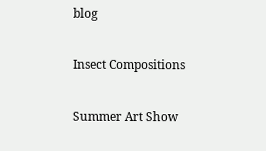blog

Insect Compositions

Summer Art Show